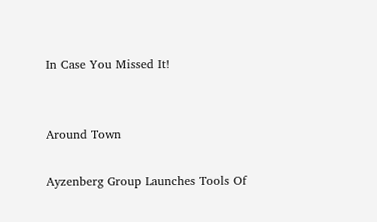In Case You Missed It!


Around Town

Ayzenberg Group Launches Tools Of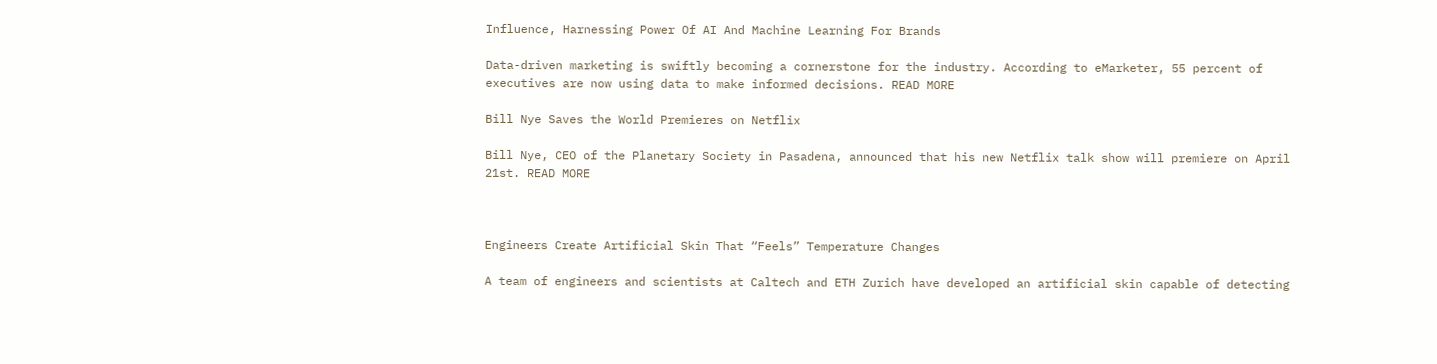Influence, Harnessing Power Of AI And Machine Learning For Brands

Data-driven marketing is swiftly becoming a cornerstone for the industry. According to eMarketer, 55 percent of executives are now using data to make informed decisions. READ MORE

Bill Nye Saves the World Premieres on Netflix

Bill Nye, CEO of the Planetary Society in Pasadena, announced that his new Netflix talk show will premiere on April 21st. READ MORE



Engineers Create Artificial Skin That “Feels” Temperature Changes

A team of engineers and scientists at Caltech and ETH Zurich have developed an artificial skin capable of detecting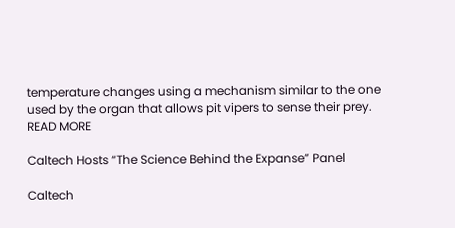temperature changes using a mechanism similar to the one used by the organ that allows pit vipers to sense their prey. READ MORE

Caltech Hosts “The Science Behind the Expanse” Panel

Caltech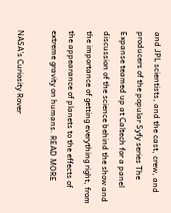and JPL scientists, and the cast, crew, and producers of the popular Syfy series The Expanse teamed up at Caltech for a panel discussion of the science behind the show and the importance of getting everything right, from the appearance of planets to the effects of extreme gravity on humans. READ MORE

NASA’s Curiosity Rover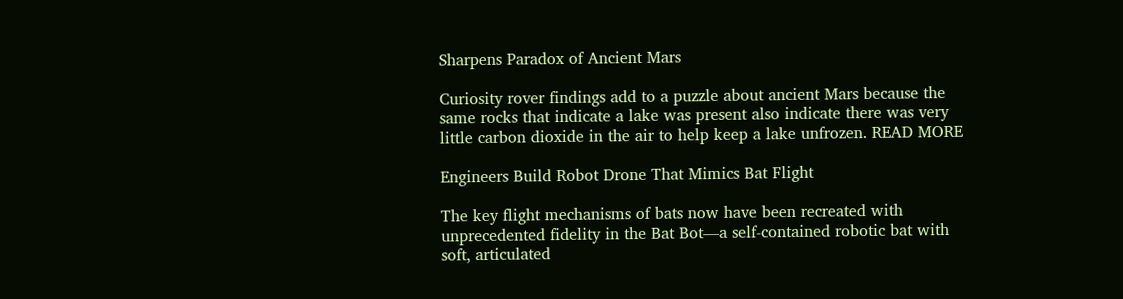Sharpens Paradox of Ancient Mars

Curiosity rover findings add to a puzzle about ancient Mars because the same rocks that indicate a lake was present also indicate there was very little carbon dioxide in the air to help keep a lake unfrozen. READ MORE

Engineers Build Robot Drone That Mimics Bat Flight

The key flight mechanisms of bats now have been recreated with unprecedented fidelity in the Bat Bot—a self-contained robotic bat with soft, articulated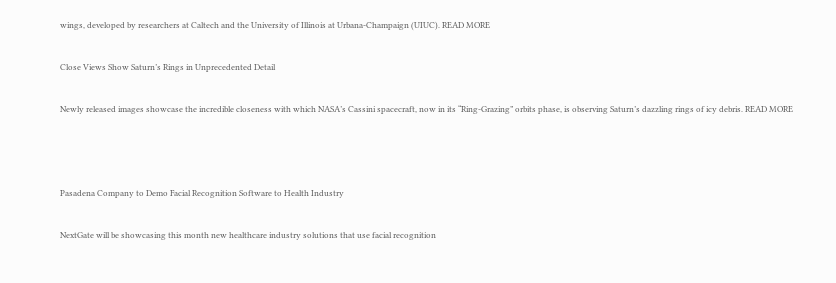wings, developed by researchers at Caltech and the University of Illinois at Urbana-Champaign (UIUC). READ MORE

Close Views Show Saturn’s Rings in Unprecedented Detail

Newly released images showcase the incredible closeness with which NASA’s Cassini spacecraft, now in its “Ring-Grazing” orbits phase, is observing Saturn’s dazzling rings of icy debris. READ MORE



Pasadena Company to Demo Facial Recognition Software to Health Industry

NextGate will be showcasing this month new healthcare industry solutions that use facial recognition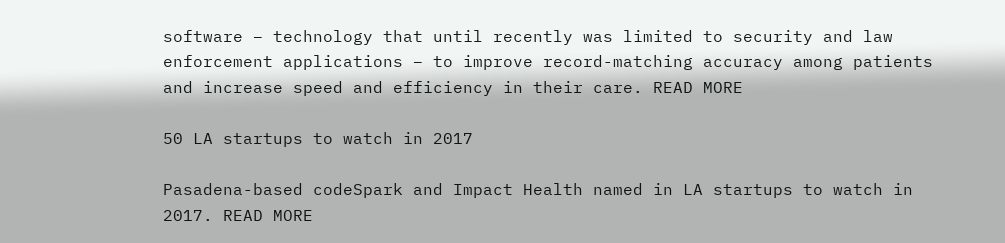software – technology that until recently was limited to security and law enforcement applications – to improve record-matching accuracy among patients and increase speed and efficiency in their care. READ MORE

50 LA startups to watch in 2017

Pasadena-based codeSpark and Impact Health named in LA startups to watch in 2017. READ MORE